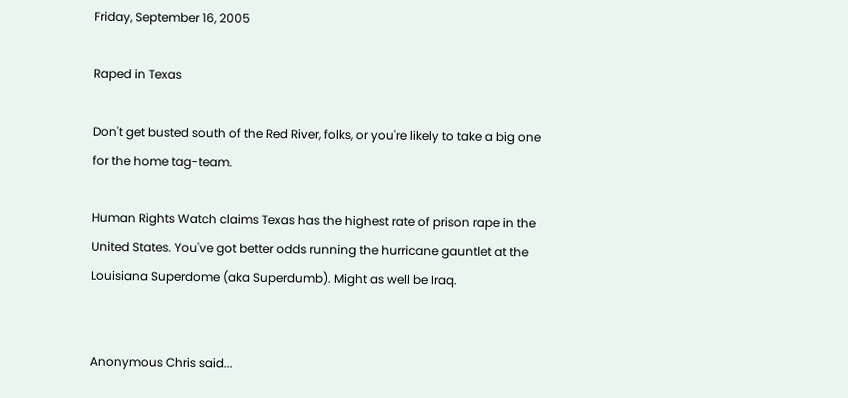Friday, September 16, 2005

Raped in Texas

Don't get busted south of the Red River, folks, or you're likely to take a big one for the home tag-team.

Human Rights Watch claims Texas has the highest rate of prison rape in the United States. You've got better odds running the hurricane gauntlet at the Louisiana Superdome (aka Superdumb). Might as well be Iraq.


Anonymous Chris said...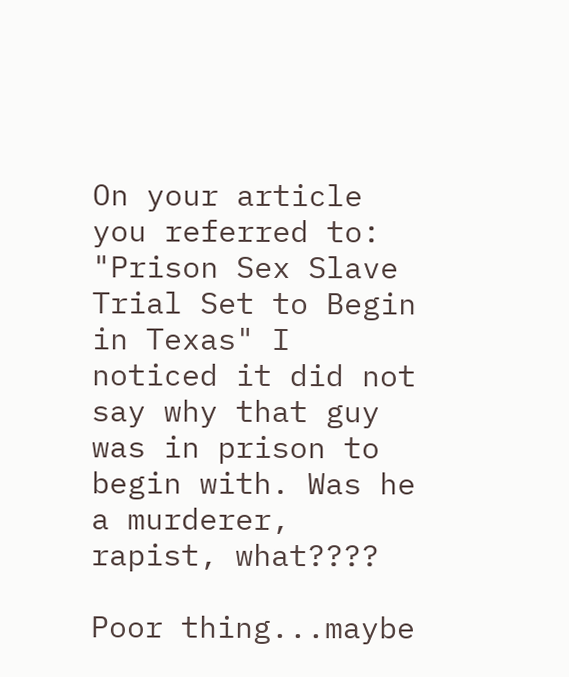On your article you referred to:
"Prison Sex Slave Trial Set to Begin in Texas" I noticed it did not say why that guy was in prison to begin with. Was he a murderer, rapist, what????

Poor thing...maybe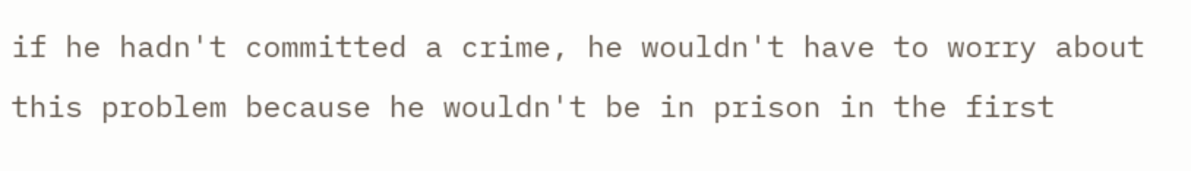if he hadn't committed a crime, he wouldn't have to worry about this problem because he wouldn't be in prison in the first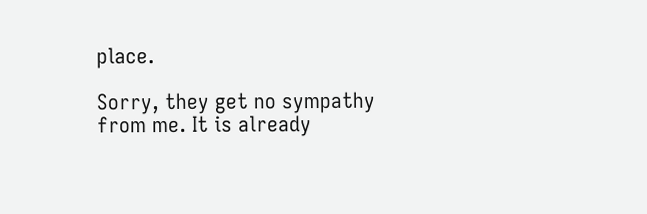place.

Sorry, they get no sympathy from me. It is already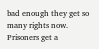bad enough they get so many rights now. Prisoners get a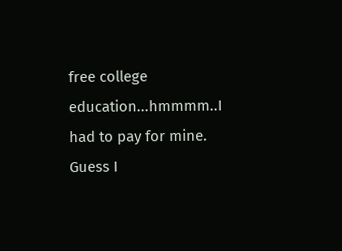free college education...hmmmm..I had to pay for mine. Guess I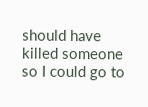should have killed someone so I could go to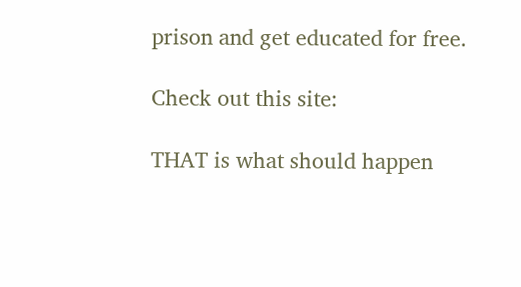prison and get educated for free.

Check out this site:

THAT is what should happen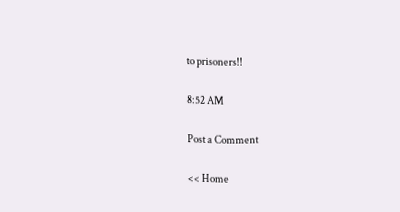to prisoners!!

8:52 AM

Post a Comment

<< Home